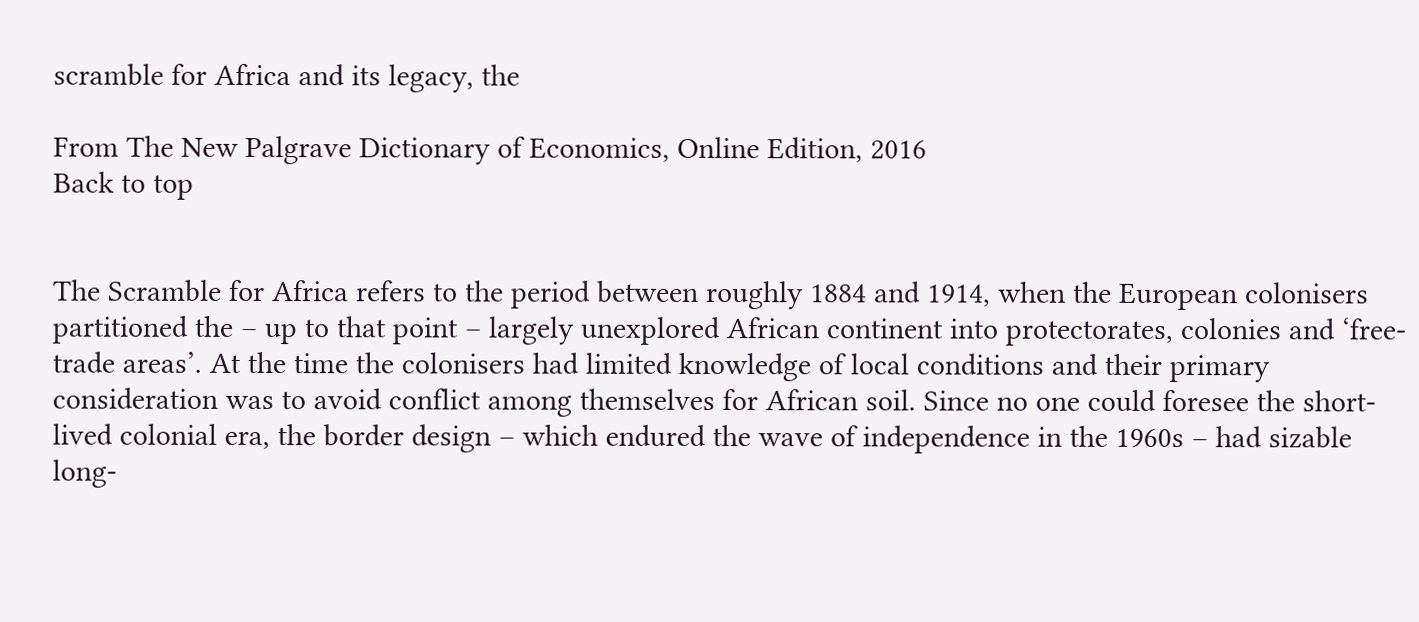scramble for Africa and its legacy, the

From The New Palgrave Dictionary of Economics, Online Edition, 2016
Back to top


The Scramble for Africa refers to the period between roughly 1884 and 1914, when the European colonisers partitioned the – up to that point – largely unexplored African continent into protectorates, colonies and ‘free-trade areas’. At the time the colonisers had limited knowledge of local conditions and their primary consideration was to avoid conflict among themselves for African soil. Since no one could foresee the short-lived colonial era, the border design – which endured the wave of independence in the 1960s – had sizable long-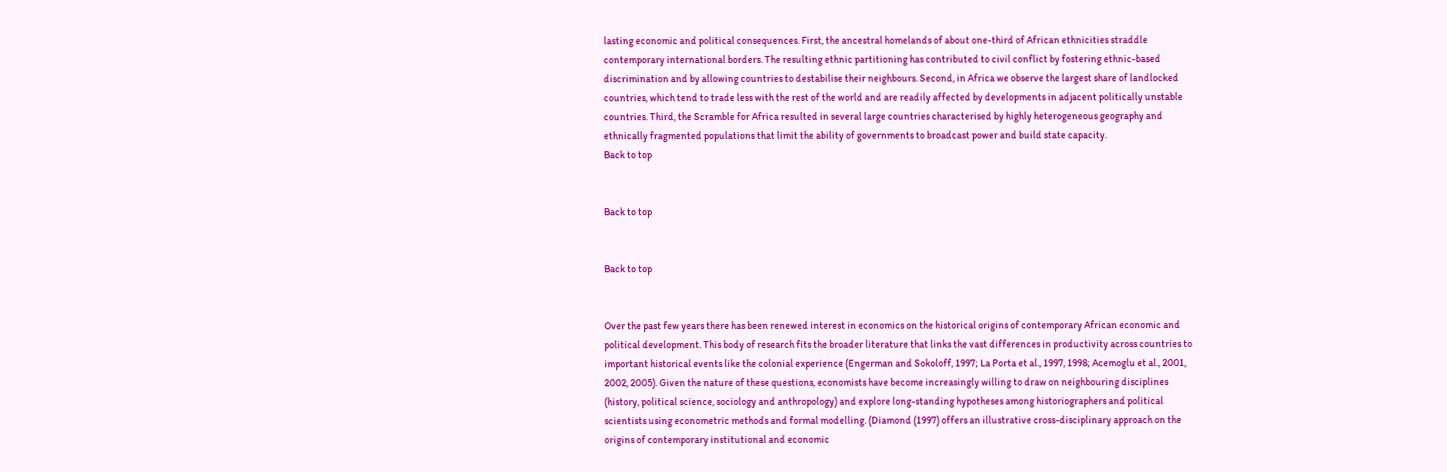lasting economic and political consequences. First, the ancestral homelands of about one-third of African ethnicities straddle contemporary international borders. The resulting ethnic partitioning has contributed to civil conflict by fostering ethnic-based discrimination and by allowing countries to destabilise their neighbours. Second, in Africa we observe the largest share of landlocked countries, which tend to trade less with the rest of the world and are readily affected by developments in adjacent politically unstable countries. Third, the Scramble for Africa resulted in several large countries characterised by highly heterogeneous geography and ethnically fragmented populations that limit the ability of governments to broadcast power and build state capacity.
Back to top


Back to top


Back to top


Over the past few years there has been renewed interest in economics on the historical origins of contemporary African economic and political development. This body of research fits the broader literature that links the vast differences in productivity across countries to important historical events like the colonial experience (Engerman and Sokoloff, 1997; La Porta et al., 1997, 1998; Acemoglu et al., 2001, 2002, 2005). Given the nature of these questions, economists have become increasingly willing to draw on neighbouring disciplines (history, political science, sociology and anthropology) and explore long-standing hypotheses among historiographers and political scientists using econometric methods and formal modelling. (Diamond (1997) offers an illustrative cross-disciplinary approach on the origins of contemporary institutional and economic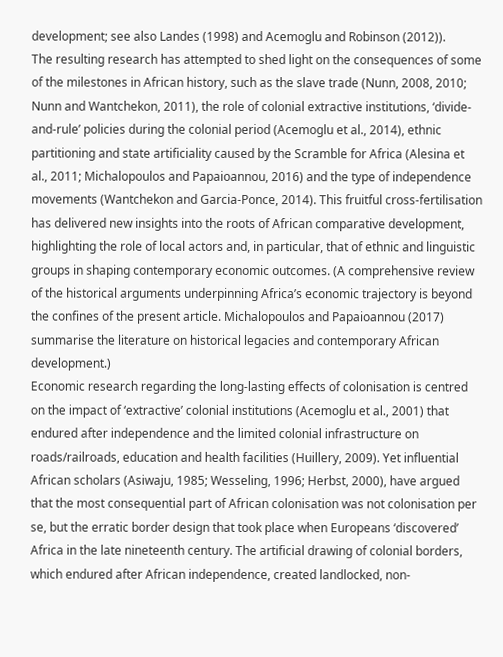development; see also Landes (1998) and Acemoglu and Robinson (2012)).
The resulting research has attempted to shed light on the consequences of some of the milestones in African history, such as the slave trade (Nunn, 2008, 2010; Nunn and Wantchekon, 2011), the role of colonial extractive institutions, ‘divide-and-rule’ policies during the colonial period (Acemoglu et al., 2014), ethnic partitioning and state artificiality caused by the Scramble for Africa (Alesina et al., 2011; Michalopoulos and Papaioannou, 2016) and the type of independence movements (Wantchekon and Garcia-Ponce, 2014). This fruitful cross-fertilisation has delivered new insights into the roots of African comparative development, highlighting the role of local actors and, in particular, that of ethnic and linguistic groups in shaping contemporary economic outcomes. (A comprehensive review of the historical arguments underpinning Africa’s economic trajectory is beyond the confines of the present article. Michalopoulos and Papaioannou (2017) summarise the literature on historical legacies and contemporary African development.)
Economic research regarding the long-lasting effects of colonisation is centred on the impact of ‘extractive’ colonial institutions (Acemoglu et al., 2001) that endured after independence and the limited colonial infrastructure on roads/railroads, education and health facilities (Huillery, 2009). Yet influential African scholars (Asiwaju, 1985; Wesseling, 1996; Herbst, 2000), have argued that the most consequential part of African colonisation was not colonisation per se, but the erratic border design that took place when Europeans ‘discovered’ Africa in the late nineteenth century. The artificial drawing of colonial borders, which endured after African independence, created landlocked, non-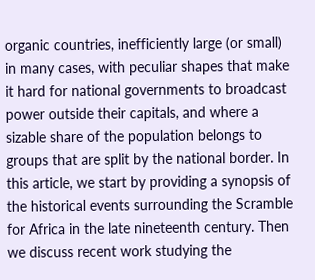organic countries, inefficiently large (or small) in many cases, with peculiar shapes that make it hard for national governments to broadcast power outside their capitals, and where a sizable share of the population belongs to groups that are split by the national border. In this article, we start by providing a synopsis of the historical events surrounding the Scramble for Africa in the late nineteenth century. Then we discuss recent work studying the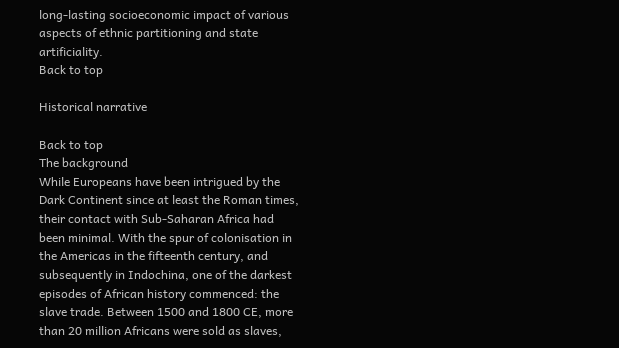long-lasting socioeconomic impact of various aspects of ethnic partitioning and state artificiality.
Back to top

Historical narrative

Back to top
The background
While Europeans have been intrigued by the Dark Continent since at least the Roman times, their contact with Sub-Saharan Africa had been minimal. With the spur of colonisation in the Americas in the fifteenth century, and subsequently in Indochina, one of the darkest episodes of African history commenced: the slave trade. Between 1500 and 1800 CE, more than 20 million Africans were sold as slaves,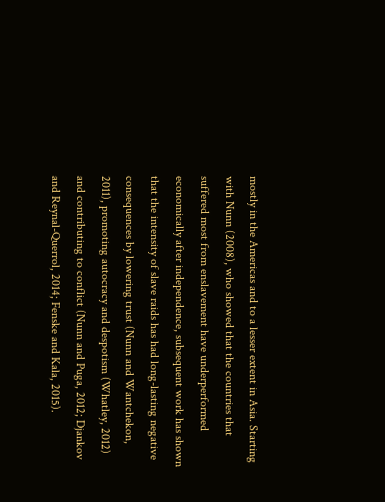mostly in the Americas and to a lesser extent in Asia. Starting with Nunn (2008), who showed that the countries that suffered most from enslavement have underperformed economically after independence, subsequent work has shown that the intensity of slave raids has had long-lasting negative consequences by lowering trust (Nunn and Wantchekon, 2011), promoting autocracy and despotism (Whatley, 2012) and contributing to conflict (Nunn and Puga, 2012; Djankov and Reynal-Querrol, 2014; Fenske and Kala, 2015).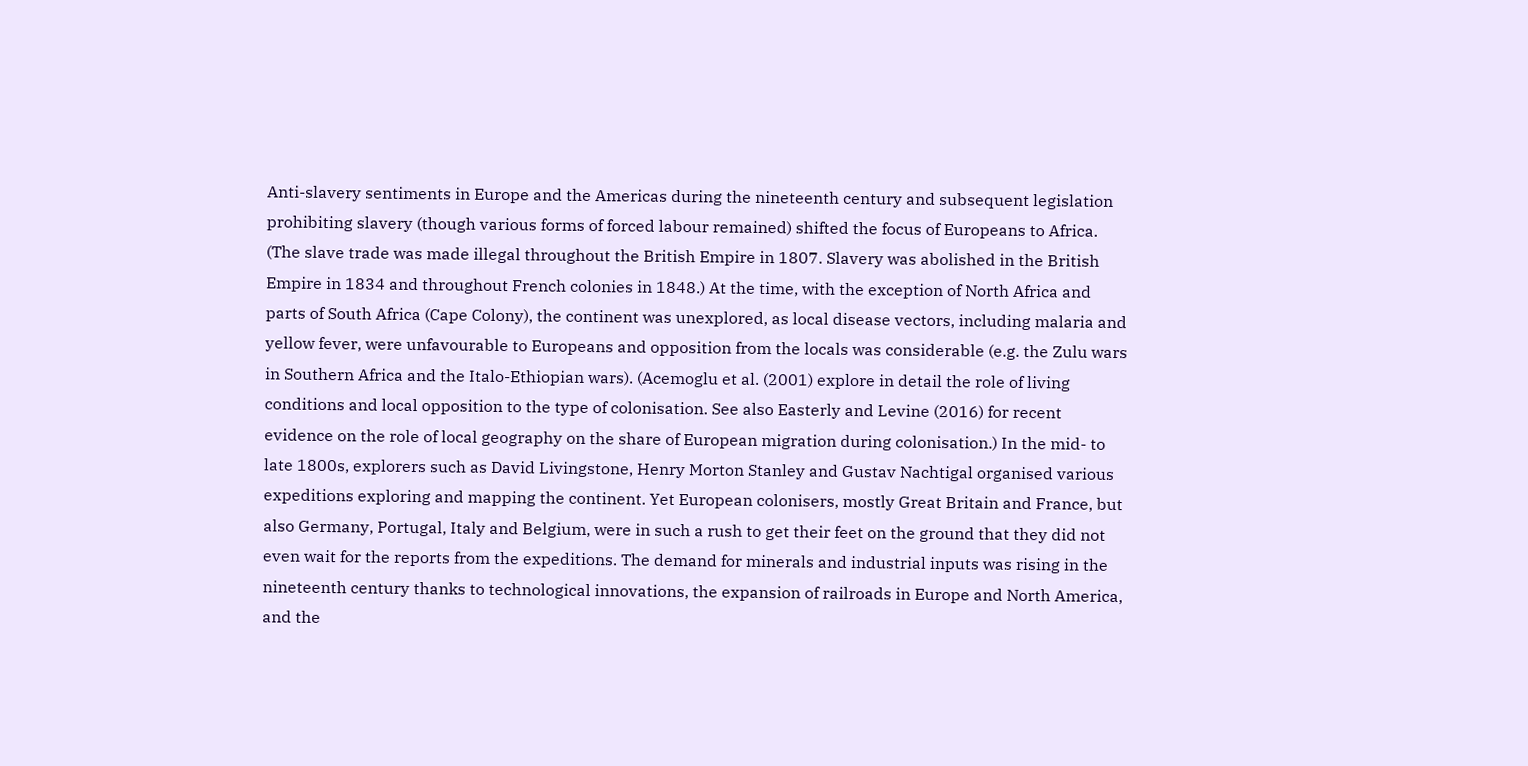Anti-slavery sentiments in Europe and the Americas during the nineteenth century and subsequent legislation prohibiting slavery (though various forms of forced labour remained) shifted the focus of Europeans to Africa. (The slave trade was made illegal throughout the British Empire in 1807. Slavery was abolished in the British Empire in 1834 and throughout French colonies in 1848.) At the time, with the exception of North Africa and parts of South Africa (Cape Colony), the continent was unexplored, as local disease vectors, including malaria and yellow fever, were unfavourable to Europeans and opposition from the locals was considerable (e.g. the Zulu wars in Southern Africa and the Italo-Ethiopian wars). (Acemoglu et al. (2001) explore in detail the role of living conditions and local opposition to the type of colonisation. See also Easterly and Levine (2016) for recent evidence on the role of local geography on the share of European migration during colonisation.) In the mid- to late 1800s, explorers such as David Livingstone, Henry Morton Stanley and Gustav Nachtigal organised various expeditions exploring and mapping the continent. Yet European colonisers, mostly Great Britain and France, but also Germany, Portugal, Italy and Belgium, were in such a rush to get their feet on the ground that they did not even wait for the reports from the expeditions. The demand for minerals and industrial inputs was rising in the nineteenth century thanks to technological innovations, the expansion of railroads in Europe and North America, and the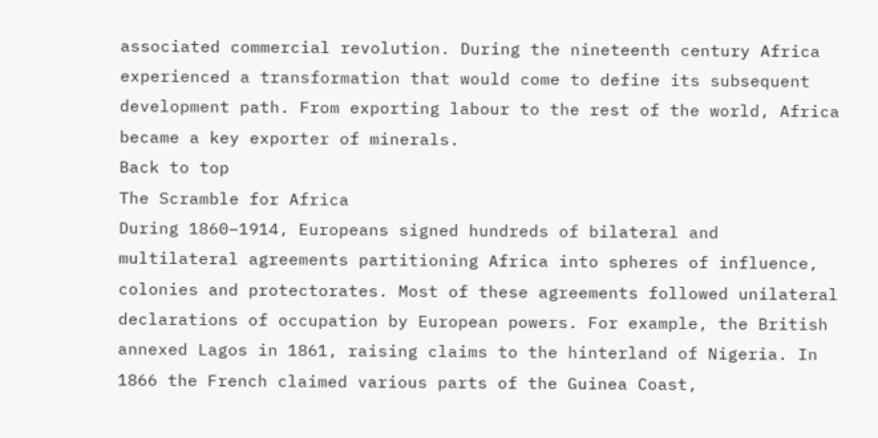associated commercial revolution. During the nineteenth century Africa experienced a transformation that would come to define its subsequent development path. From exporting labour to the rest of the world, Africa became a key exporter of minerals.
Back to top
The Scramble for Africa
During 1860–1914, Europeans signed hundreds of bilateral and multilateral agreements partitioning Africa into spheres of influence, colonies and protectorates. Most of these agreements followed unilateral declarations of occupation by European powers. For example, the British annexed Lagos in 1861, raising claims to the hinterland of Nigeria. In 1866 the French claimed various parts of the Guinea Coast,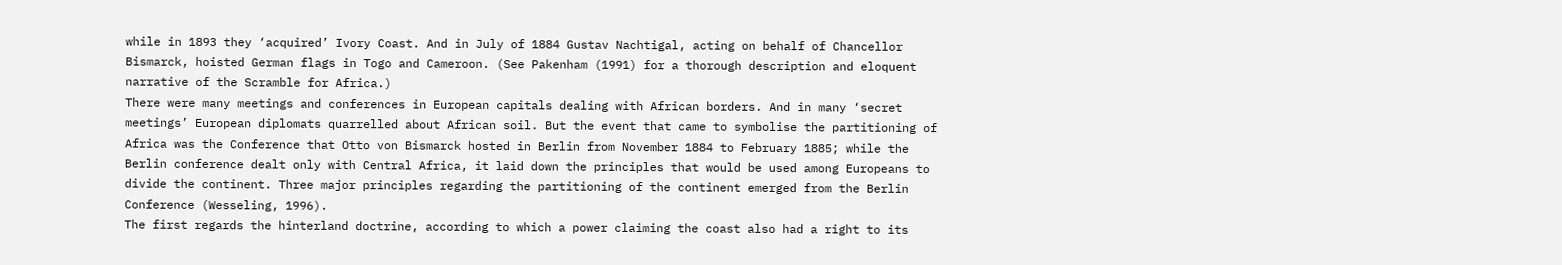while in 1893 they ‘acquired’ Ivory Coast. And in July of 1884 Gustav Nachtigal, acting on behalf of Chancellor Bismarck, hoisted German flags in Togo and Cameroon. (See Pakenham (1991) for a thorough description and eloquent narrative of the Scramble for Africa.)
There were many meetings and conferences in European capitals dealing with African borders. And in many ‘secret meetings’ European diplomats quarrelled about African soil. But the event that came to symbolise the partitioning of Africa was the Conference that Otto von Bismarck hosted in Berlin from November 1884 to February 1885; while the Berlin conference dealt only with Central Africa, it laid down the principles that would be used among Europeans to divide the continent. Three major principles regarding the partitioning of the continent emerged from the Berlin Conference (Wesseling, 1996).
The first regards the hinterland doctrine, according to which a power claiming the coast also had a right to its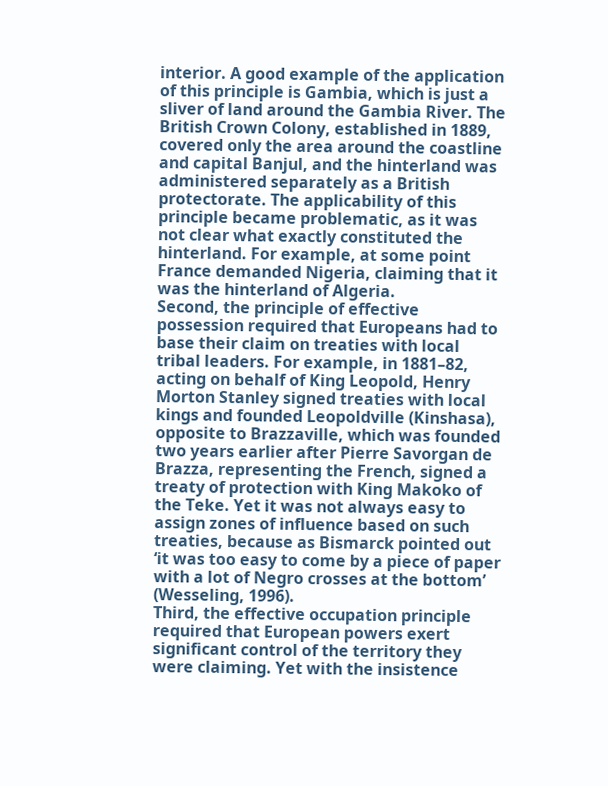interior. A good example of the application of this principle is Gambia, which is just a sliver of land around the Gambia River. The British Crown Colony, established in 1889, covered only the area around the coastline and capital Banjul, and the hinterland was administered separately as a British protectorate. The applicability of this principle became problematic, as it was not clear what exactly constituted the hinterland. For example, at some point France demanded Nigeria, claiming that it was the hinterland of Algeria.
Second, the principle of effective possession required that Europeans had to base their claim on treaties with local tribal leaders. For example, in 1881–82, acting on behalf of King Leopold, Henry Morton Stanley signed treaties with local kings and founded Leopoldville (Kinshasa), opposite to Brazzaville, which was founded two years earlier after Pierre Savorgan de Brazza, representing the French, signed a treaty of protection with King Makoko of the Teke. Yet it was not always easy to assign zones of influence based on such treaties, because as Bismarck pointed out ‘it was too easy to come by a piece of paper with a lot of Negro crosses at the bottom’ (Wesseling, 1996).
Third, the effective occupation principle required that European powers exert significant control of the territory they were claiming. Yet with the insistence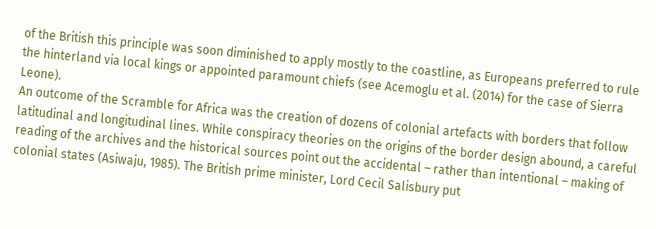of the British this principle was soon diminished to apply mostly to the coastline, as Europeans preferred to rule the hinterland via local kings or appointed paramount chiefs (see Acemoglu et al. (2014) for the case of Sierra Leone).
An outcome of the Scramble for Africa was the creation of dozens of colonial artefacts with borders that follow latitudinal and longitudinal lines. While conspiracy theories on the origins of the border design abound, a careful reading of the archives and the historical sources point out the accidental – rather than intentional – making of colonial states (Asiwaju, 1985). The British prime minister, Lord Cecil Salisbury put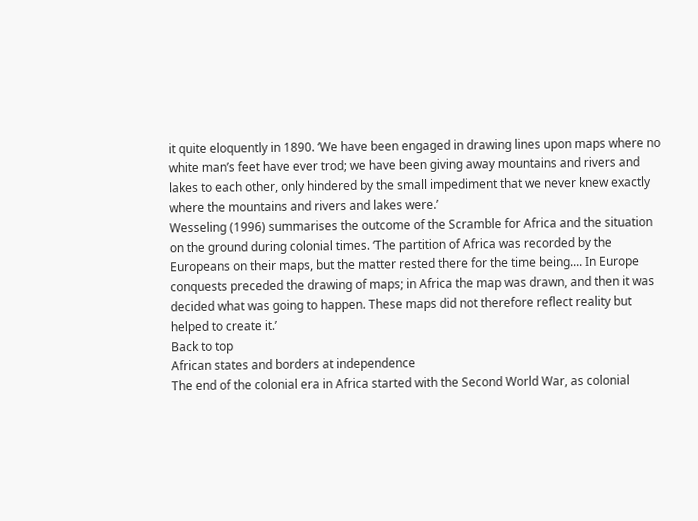it quite eloquently in 1890. ‘We have been engaged in drawing lines upon maps where no white man’s feet have ever trod; we have been giving away mountains and rivers and lakes to each other, only hindered by the small impediment that we never knew exactly where the mountains and rivers and lakes were.’
Wesseling (1996) summarises the outcome of the Scramble for Africa and the situation on the ground during colonial times. ‘The partition of Africa was recorded by the Europeans on their maps, but the matter rested there for the time being.... In Europe conquests preceded the drawing of maps; in Africa the map was drawn, and then it was decided what was going to happen. These maps did not therefore reflect reality but helped to create it.’
Back to top
African states and borders at independence
The end of the colonial era in Africa started with the Second World War, as colonial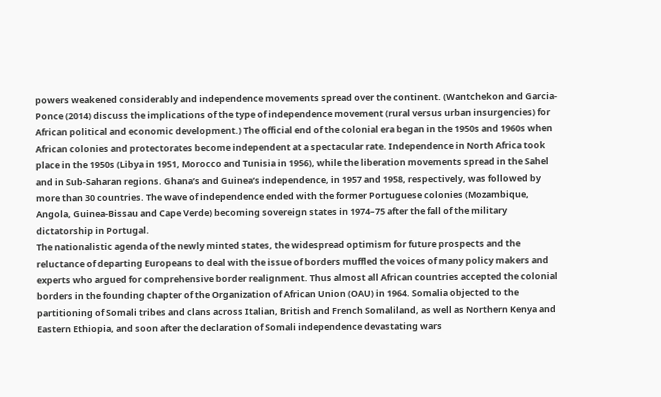powers weakened considerably and independence movements spread over the continent. (Wantchekon and Garcia-Ponce (2014) discuss the implications of the type of independence movement (rural versus urban insurgencies) for African political and economic development.) The official end of the colonial era began in the 1950s and 1960s when African colonies and protectorates become independent at a spectacular rate. Independence in North Africa took place in the 1950s (Libya in 1951, Morocco and Tunisia in 1956), while the liberation movements spread in the Sahel and in Sub-Saharan regions. Ghana’s and Guinea’s independence, in 1957 and 1958, respectively, was followed by more than 30 countries. The wave of independence ended with the former Portuguese colonies (Mozambique, Angola, Guinea-Bissau and Cape Verde) becoming sovereign states in 1974–75 after the fall of the military dictatorship in Portugal.
The nationalistic agenda of the newly minted states, the widespread optimism for future prospects and the reluctance of departing Europeans to deal with the issue of borders muffled the voices of many policy makers and experts who argued for comprehensive border realignment. Thus almost all African countries accepted the colonial borders in the founding chapter of the Organization of African Union (OAU) in 1964. Somalia objected to the partitioning of Somali tribes and clans across Italian, British and French Somaliland, as well as Northern Kenya and Eastern Ethiopia, and soon after the declaration of Somali independence devastating wars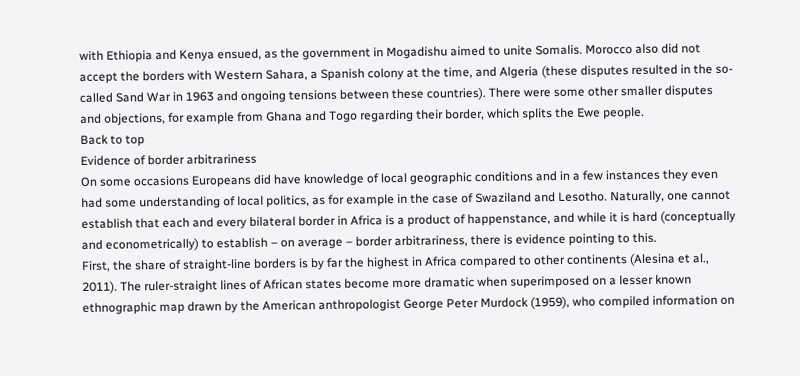with Ethiopia and Kenya ensued, as the government in Mogadishu aimed to unite Somalis. Morocco also did not accept the borders with Western Sahara, a Spanish colony at the time, and Algeria (these disputes resulted in the so-called Sand War in 1963 and ongoing tensions between these countries). There were some other smaller disputes and objections, for example from Ghana and Togo regarding their border, which splits the Ewe people.
Back to top
Evidence of border arbitrariness
On some occasions Europeans did have knowledge of local geographic conditions and in a few instances they even had some understanding of local politics, as for example in the case of Swaziland and Lesotho. Naturally, one cannot establish that each and every bilateral border in Africa is a product of happenstance, and while it is hard (conceptually and econometrically) to establish – on average – border arbitrariness, there is evidence pointing to this.
First, the share of straight-line borders is by far the highest in Africa compared to other continents (Alesina et al., 2011). The ruler-straight lines of African states become more dramatic when superimposed on a lesser known ethnographic map drawn by the American anthropologist George Peter Murdock (1959), who compiled information on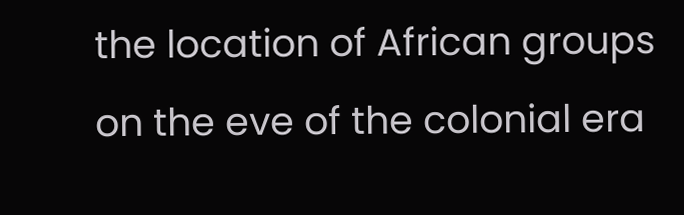the location of African groups on the eve of the colonial era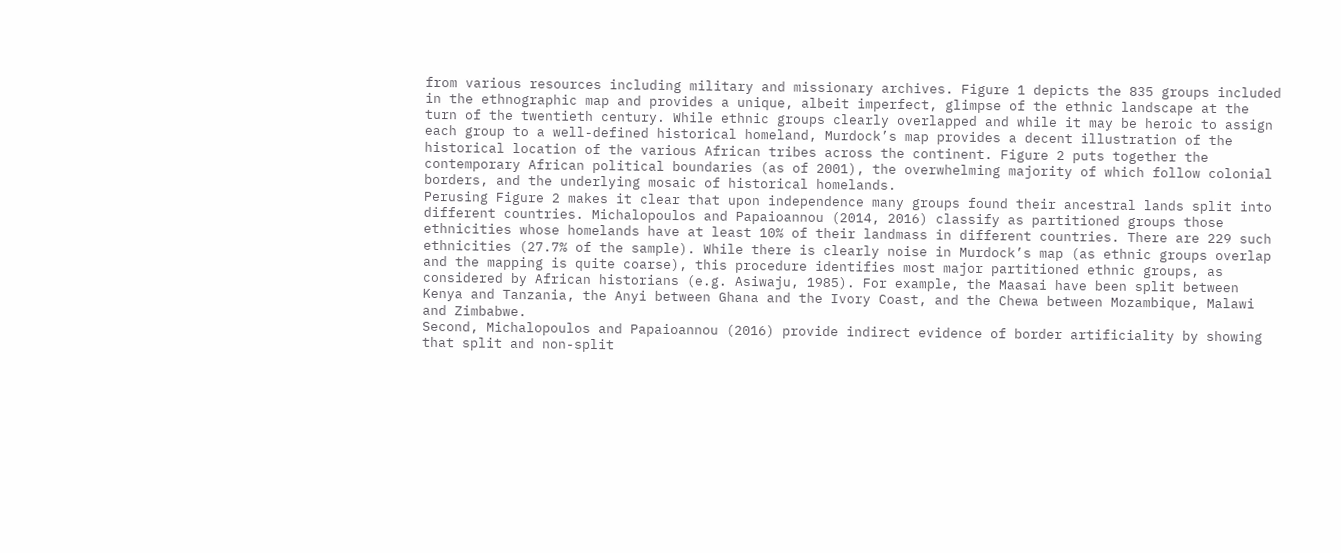from various resources including military and missionary archives. Figure 1 depicts the 835 groups included in the ethnographic map and provides a unique, albeit imperfect, glimpse of the ethnic landscape at the turn of the twentieth century. While ethnic groups clearly overlapped and while it may be heroic to assign each group to a well-defined historical homeland, Murdock’s map provides a decent illustration of the historical location of the various African tribes across the continent. Figure 2 puts together the contemporary African political boundaries (as of 2001), the overwhelming majority of which follow colonial borders, and the underlying mosaic of historical homelands.
Perusing Figure 2 makes it clear that upon independence many groups found their ancestral lands split into different countries. Michalopoulos and Papaioannou (2014, 2016) classify as partitioned groups those ethnicities whose homelands have at least 10% of their landmass in different countries. There are 229 such ethnicities (27.7% of the sample). While there is clearly noise in Murdock’s map (as ethnic groups overlap and the mapping is quite coarse), this procedure identifies most major partitioned ethnic groups, as considered by African historians (e.g. Asiwaju, 1985). For example, the Maasai have been split between Kenya and Tanzania, the Anyi between Ghana and the Ivory Coast, and the Chewa between Mozambique, Malawi and Zimbabwe.
Second, Michalopoulos and Papaioannou (2016) provide indirect evidence of border artificiality by showing that split and non-split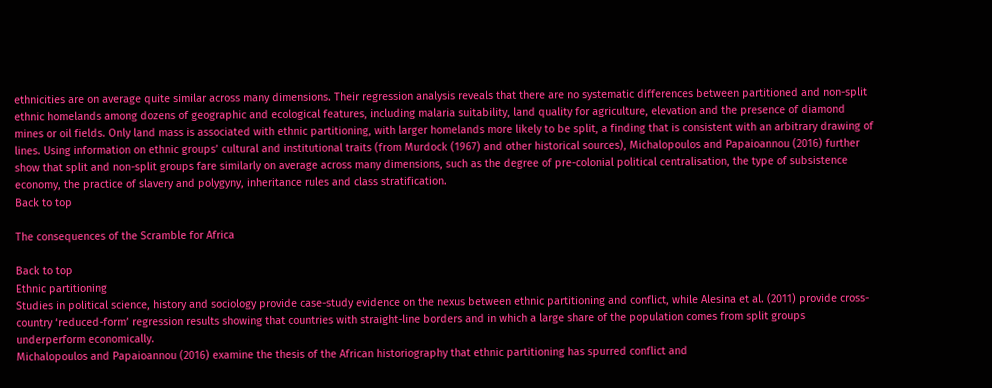ethnicities are on average quite similar across many dimensions. Their regression analysis reveals that there are no systematic differences between partitioned and non-split ethnic homelands among dozens of geographic and ecological features, including malaria suitability, land quality for agriculture, elevation and the presence of diamond mines or oil fields. Only land mass is associated with ethnic partitioning, with larger homelands more likely to be split, a finding that is consistent with an arbitrary drawing of lines. Using information on ethnic groups’ cultural and institutional traits (from Murdock (1967) and other historical sources), Michalopoulos and Papaioannou (2016) further show that split and non-split groups fare similarly on average across many dimensions, such as the degree of pre-colonial political centralisation, the type of subsistence economy, the practice of slavery and polygyny, inheritance rules and class stratification.
Back to top

The consequences of the Scramble for Africa

Back to top
Ethnic partitioning
Studies in political science, history and sociology provide case-study evidence on the nexus between ethnic partitioning and conflict, while Alesina et al. (2011) provide cross-country ‘reduced-form’ regression results showing that countries with straight-line borders and in which a large share of the population comes from split groups underperform economically.
Michalopoulos and Papaioannou (2016) examine the thesis of the African historiography that ethnic partitioning has spurred conflict and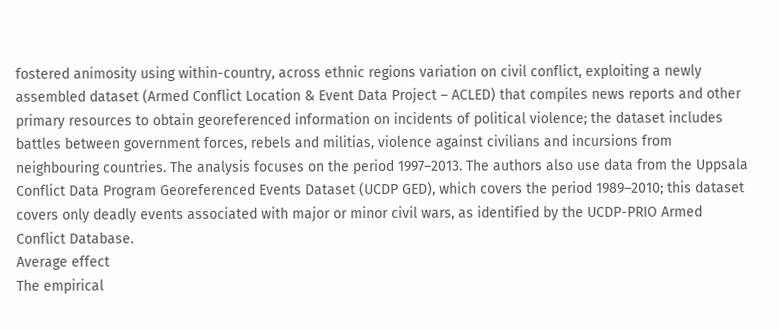fostered animosity using within-country, across ethnic regions variation on civil conflict, exploiting a newly assembled dataset (Armed Conflict Location & Event Data Project – ACLED) that compiles news reports and other primary resources to obtain georeferenced information on incidents of political violence; the dataset includes battles between government forces, rebels and militias, violence against civilians and incursions from neighbouring countries. The analysis focuses on the period 1997–2013. The authors also use data from the Uppsala Conflict Data Program Georeferenced Events Dataset (UCDP GED), which covers the period 1989–2010; this dataset covers only deadly events associated with major or minor civil wars, as identified by the UCDP-PRIO Armed Conflict Database.
Average effect
The empirical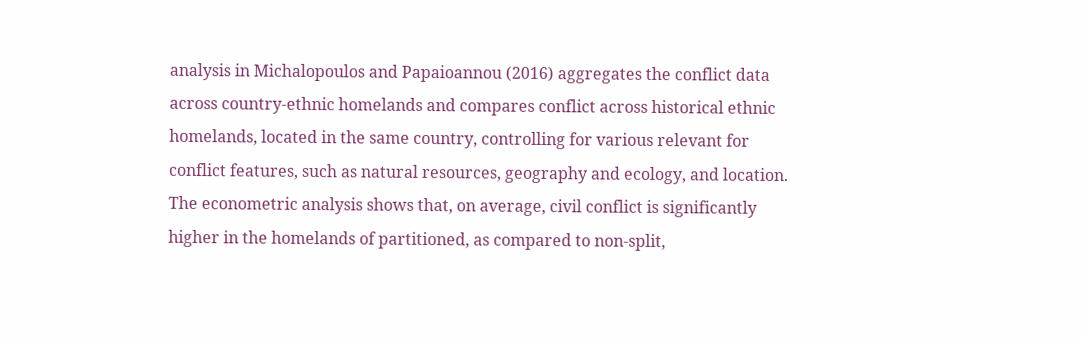analysis in Michalopoulos and Papaioannou (2016) aggregates the conflict data across country-ethnic homelands and compares conflict across historical ethnic homelands, located in the same country, controlling for various relevant for conflict features, such as natural resources, geography and ecology, and location. The econometric analysis shows that, on average, civil conflict is significantly higher in the homelands of partitioned, as compared to non-split,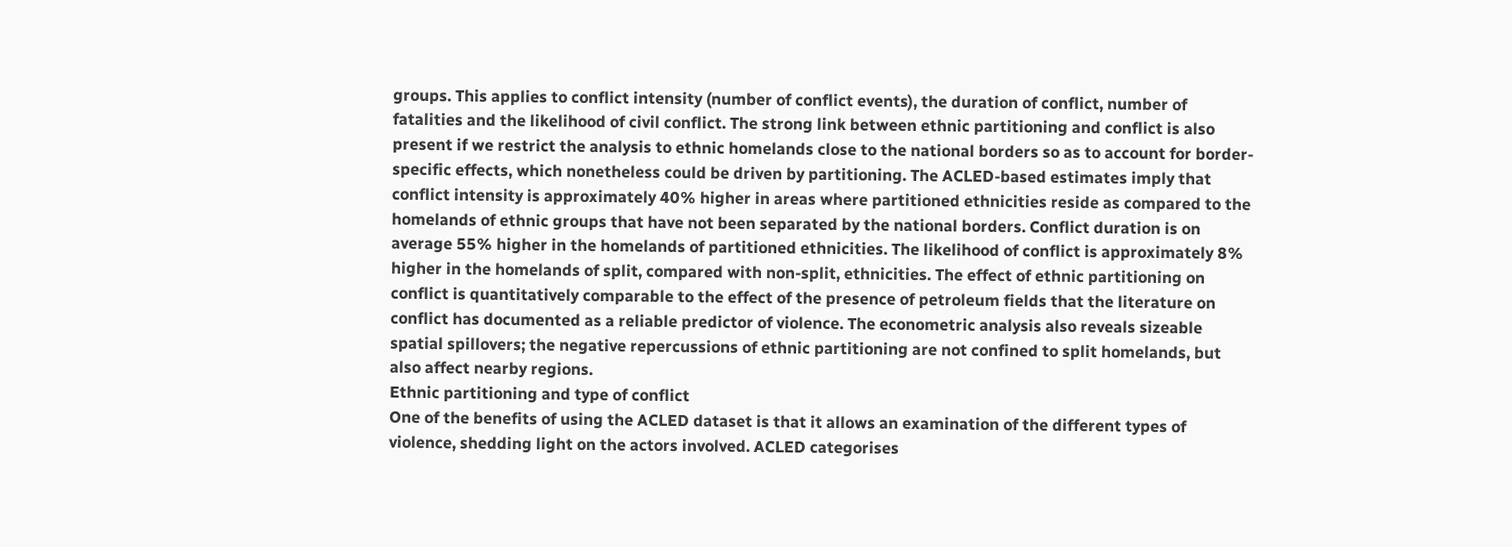groups. This applies to conflict intensity (number of conflict events), the duration of conflict, number of fatalities and the likelihood of civil conflict. The strong link between ethnic partitioning and conflict is also present if we restrict the analysis to ethnic homelands close to the national borders so as to account for border-specific effects, which nonetheless could be driven by partitioning. The ACLED-based estimates imply that conflict intensity is approximately 40% higher in areas where partitioned ethnicities reside as compared to the homelands of ethnic groups that have not been separated by the national borders. Conflict duration is on average 55% higher in the homelands of partitioned ethnicities. The likelihood of conflict is approximately 8% higher in the homelands of split, compared with non-split, ethnicities. The effect of ethnic partitioning on conflict is quantitatively comparable to the effect of the presence of petroleum fields that the literature on conflict has documented as a reliable predictor of violence. The econometric analysis also reveals sizeable spatial spillovers; the negative repercussions of ethnic partitioning are not confined to split homelands, but also affect nearby regions.
Ethnic partitioning and type of conflict
One of the benefits of using the ACLED dataset is that it allows an examination of the different types of violence, shedding light on the actors involved. ACLED categorises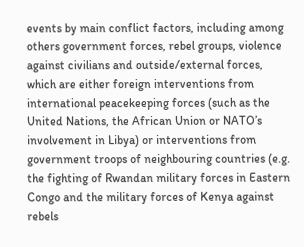events by main conflict factors, including among others government forces, rebel groups, violence against civilians and outside/external forces, which are either foreign interventions from international peacekeeping forces (such as the United Nations, the African Union or NATO’s involvement in Libya) or interventions from government troops of neighbouring countries (e.g. the fighting of Rwandan military forces in Eastern Congo and the military forces of Kenya against rebels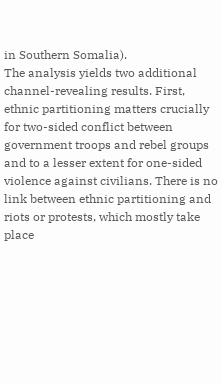in Southern Somalia).
The analysis yields two additional channel-revealing results. First, ethnic partitioning matters crucially for two-sided conflict between government troops and rebel groups and to a lesser extent for one-sided violence against civilians. There is no link between ethnic partitioning and riots or protests, which mostly take place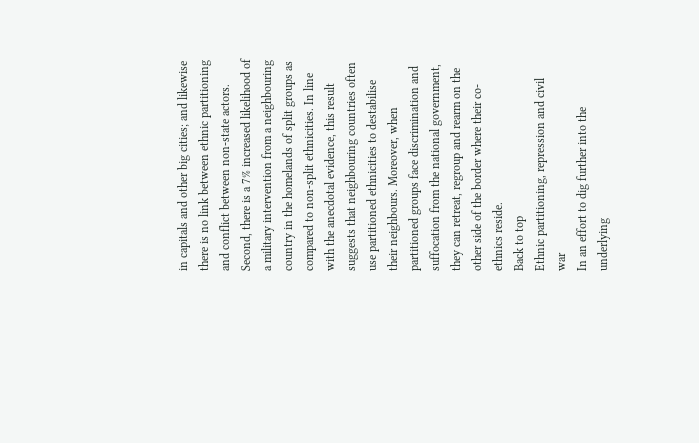in capitals and other big cities; and likewise there is no link between ethnic partitioning and conflict between non-state actors. Second, there is a 7% increased likelihood of a military intervention from a neighbouring country in the homelands of split groups as compared to non-split ethnicities. In line with the anecdotal evidence, this result suggests that neighbouring countries often use partitioned ethnicities to destabilise their neighbours. Moreover, when partitioned groups face discrimination and suffocation from the national government, they can retreat, regroup and rearm on the other side of the border where their co-ethnics reside.
Back to top
Ethnic partitioning, repression and civil war
In an effort to dig further into the underlying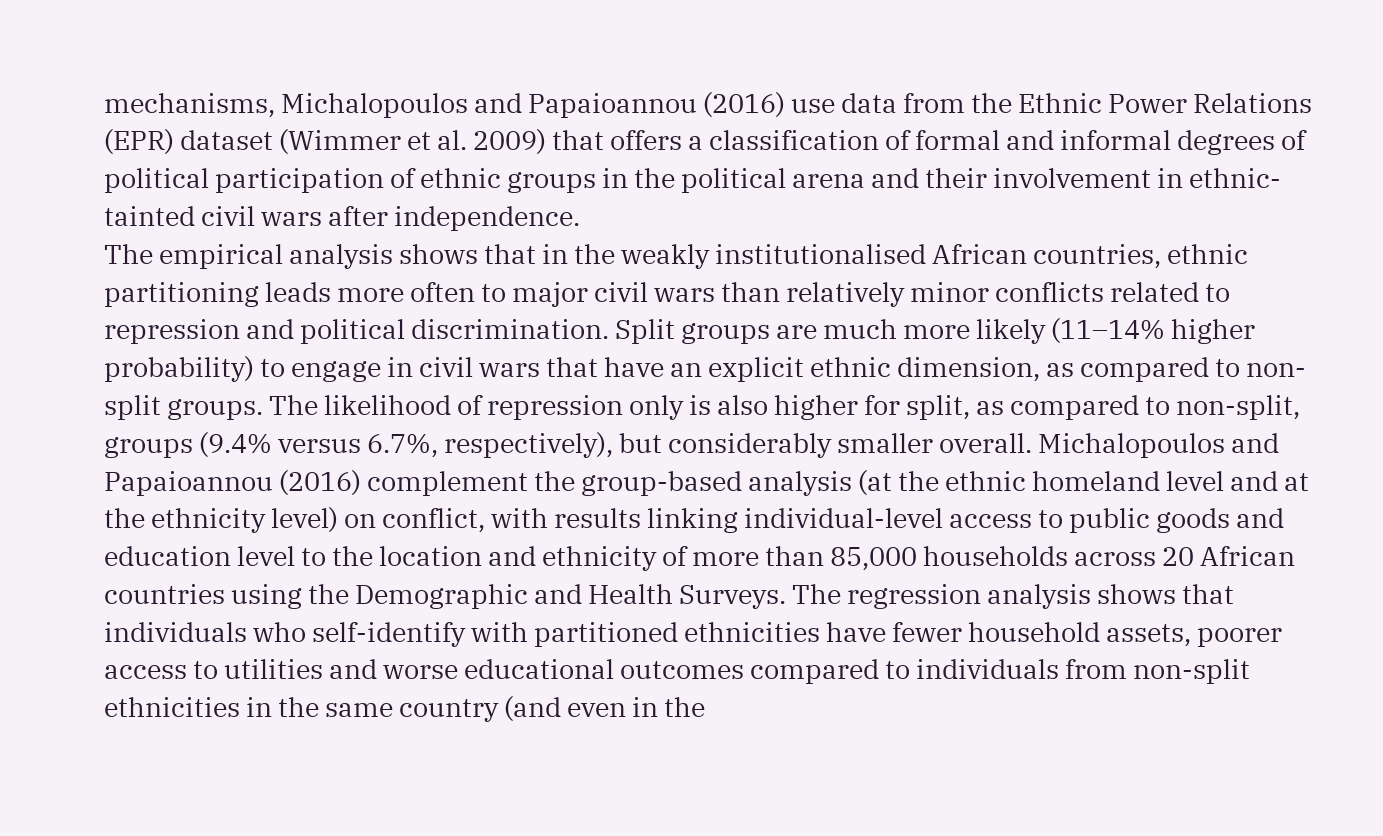mechanisms, Michalopoulos and Papaioannou (2016) use data from the Ethnic Power Relations (EPR) dataset (Wimmer et al. 2009) that offers a classification of formal and informal degrees of political participation of ethnic groups in the political arena and their involvement in ethnic-tainted civil wars after independence.
The empirical analysis shows that in the weakly institutionalised African countries, ethnic partitioning leads more often to major civil wars than relatively minor conflicts related to repression and political discrimination. Split groups are much more likely (11–14% higher probability) to engage in civil wars that have an explicit ethnic dimension, as compared to non-split groups. The likelihood of repression only is also higher for split, as compared to non-split, groups (9.4% versus 6.7%, respectively), but considerably smaller overall. Michalopoulos and Papaioannou (2016) complement the group-based analysis (at the ethnic homeland level and at the ethnicity level) on conflict, with results linking individual-level access to public goods and education level to the location and ethnicity of more than 85,000 households across 20 African countries using the Demographic and Health Surveys. The regression analysis shows that individuals who self-identify with partitioned ethnicities have fewer household assets, poorer access to utilities and worse educational outcomes compared to individuals from non-split ethnicities in the same country (and even in the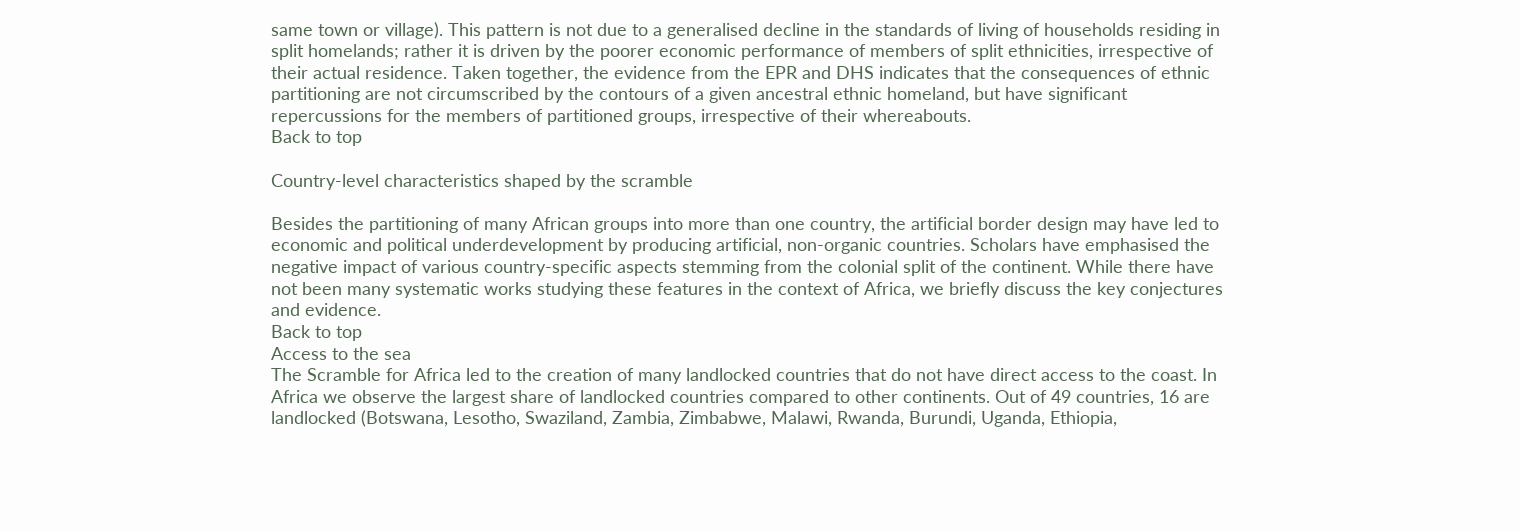same town or village). This pattern is not due to a generalised decline in the standards of living of households residing in split homelands; rather it is driven by the poorer economic performance of members of split ethnicities, irrespective of their actual residence. Taken together, the evidence from the EPR and DHS indicates that the consequences of ethnic partitioning are not circumscribed by the contours of a given ancestral ethnic homeland, but have significant repercussions for the members of partitioned groups, irrespective of their whereabouts.
Back to top

Country-level characteristics shaped by the scramble

Besides the partitioning of many African groups into more than one country, the artificial border design may have led to economic and political underdevelopment by producing artificial, non-organic countries. Scholars have emphasised the negative impact of various country-specific aspects stemming from the colonial split of the continent. While there have not been many systematic works studying these features in the context of Africa, we briefly discuss the key conjectures and evidence.
Back to top
Access to the sea
The Scramble for Africa led to the creation of many landlocked countries that do not have direct access to the coast. In Africa we observe the largest share of landlocked countries compared to other continents. Out of 49 countries, 16 are landlocked (Botswana, Lesotho, Swaziland, Zambia, Zimbabwe, Malawi, Rwanda, Burundi, Uganda, Ethiopia,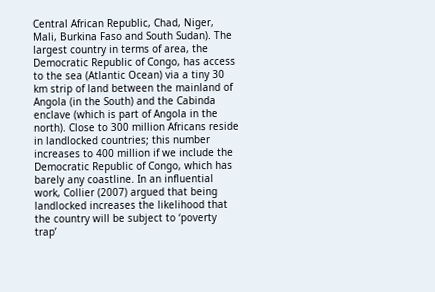Central African Republic, Chad, Niger, Mali, Burkina Faso and South Sudan). The largest country in terms of area, the Democratic Republic of Congo, has access to the sea (Atlantic Ocean) via a tiny 30 km strip of land between the mainland of Angola (in the South) and the Cabinda enclave (which is part of Angola in the north). Close to 300 million Africans reside in landlocked countries; this number increases to 400 million if we include the Democratic Republic of Congo, which has barely any coastline. In an influential work, Collier (2007) argued that being landlocked increases the likelihood that the country will be subject to ‘poverty trap’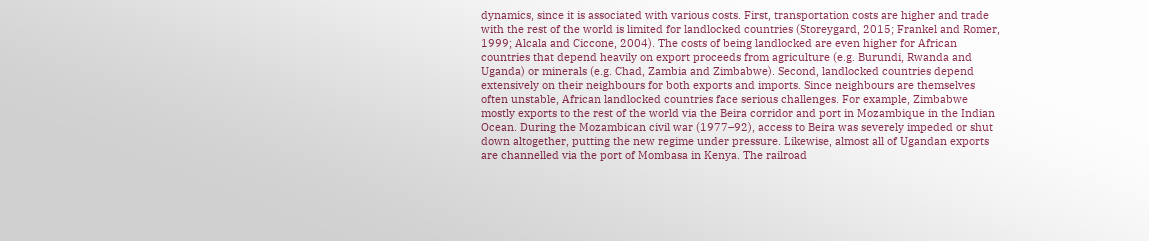dynamics, since it is associated with various costs. First, transportation costs are higher and trade with the rest of the world is limited for landlocked countries (Storeygard, 2015; Frankel and Romer, 1999; Alcala and Ciccone, 2004). The costs of being landlocked are even higher for African countries that depend heavily on export proceeds from agriculture (e.g. Burundi, Rwanda and Uganda) or minerals (e.g. Chad, Zambia and Zimbabwe). Second, landlocked countries depend extensively on their neighbours for both exports and imports. Since neighbours are themselves often unstable, African landlocked countries face serious challenges. For example, Zimbabwe mostly exports to the rest of the world via the Beira corridor and port in Mozambique in the Indian Ocean. During the Mozambican civil war (1977–92), access to Beira was severely impeded or shut down altogether, putting the new regime under pressure. Likewise, almost all of Ugandan exports are channelled via the port of Mombasa in Kenya. The railroad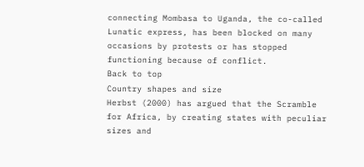connecting Mombasa to Uganda, the co-called Lunatic express, has been blocked on many occasions by protests or has stopped functioning because of conflict.
Back to top
Country shapes and size
Herbst (2000) has argued that the Scramble for Africa, by creating states with peculiar sizes and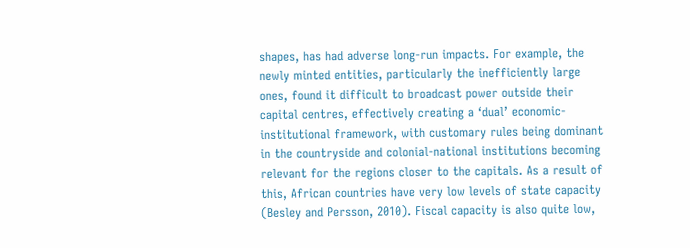shapes, has had adverse long-run impacts. For example, the newly minted entities, particularly the inefficiently large ones, found it difficult to broadcast power outside their capital centres, effectively creating a ‘dual’ economic-institutional framework, with customary rules being dominant in the countryside and colonial-national institutions becoming relevant for the regions closer to the capitals. As a result of this, African countries have very low levels of state capacity (Besley and Persson, 2010). Fiscal capacity is also quite low,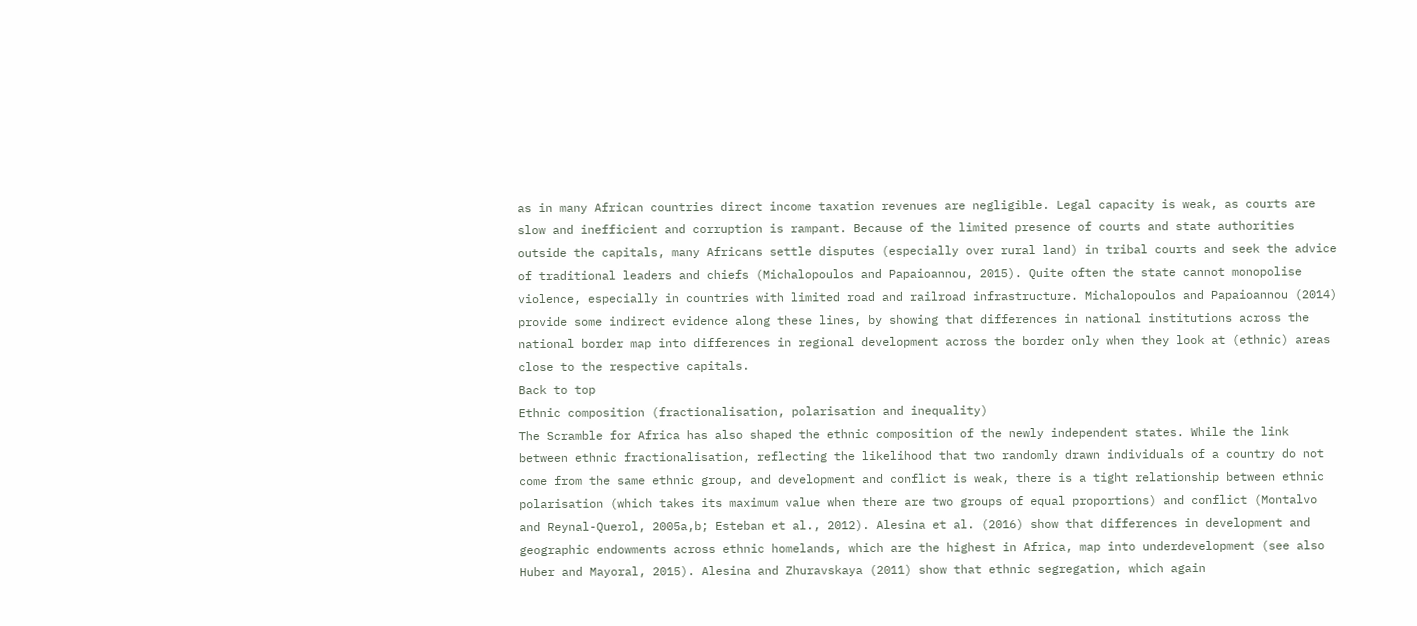as in many African countries direct income taxation revenues are negligible. Legal capacity is weak, as courts are slow and inefficient and corruption is rampant. Because of the limited presence of courts and state authorities outside the capitals, many Africans settle disputes (especially over rural land) in tribal courts and seek the advice of traditional leaders and chiefs (Michalopoulos and Papaioannou, 2015). Quite often the state cannot monopolise violence, especially in countries with limited road and railroad infrastructure. Michalopoulos and Papaioannou (2014) provide some indirect evidence along these lines, by showing that differences in national institutions across the national border map into differences in regional development across the border only when they look at (ethnic) areas close to the respective capitals.
Back to top
Ethnic composition (fractionalisation, polarisation and inequality)
The Scramble for Africa has also shaped the ethnic composition of the newly independent states. While the link between ethnic fractionalisation, reflecting the likelihood that two randomly drawn individuals of a country do not come from the same ethnic group, and development and conflict is weak, there is a tight relationship between ethnic polarisation (which takes its maximum value when there are two groups of equal proportions) and conflict (Montalvo and Reynal-Querol, 2005a,b; Esteban et al., 2012). Alesina et al. (2016) show that differences in development and geographic endowments across ethnic homelands, which are the highest in Africa, map into underdevelopment (see also Huber and Mayoral, 2015). Alesina and Zhuravskaya (2011) show that ethnic segregation, which again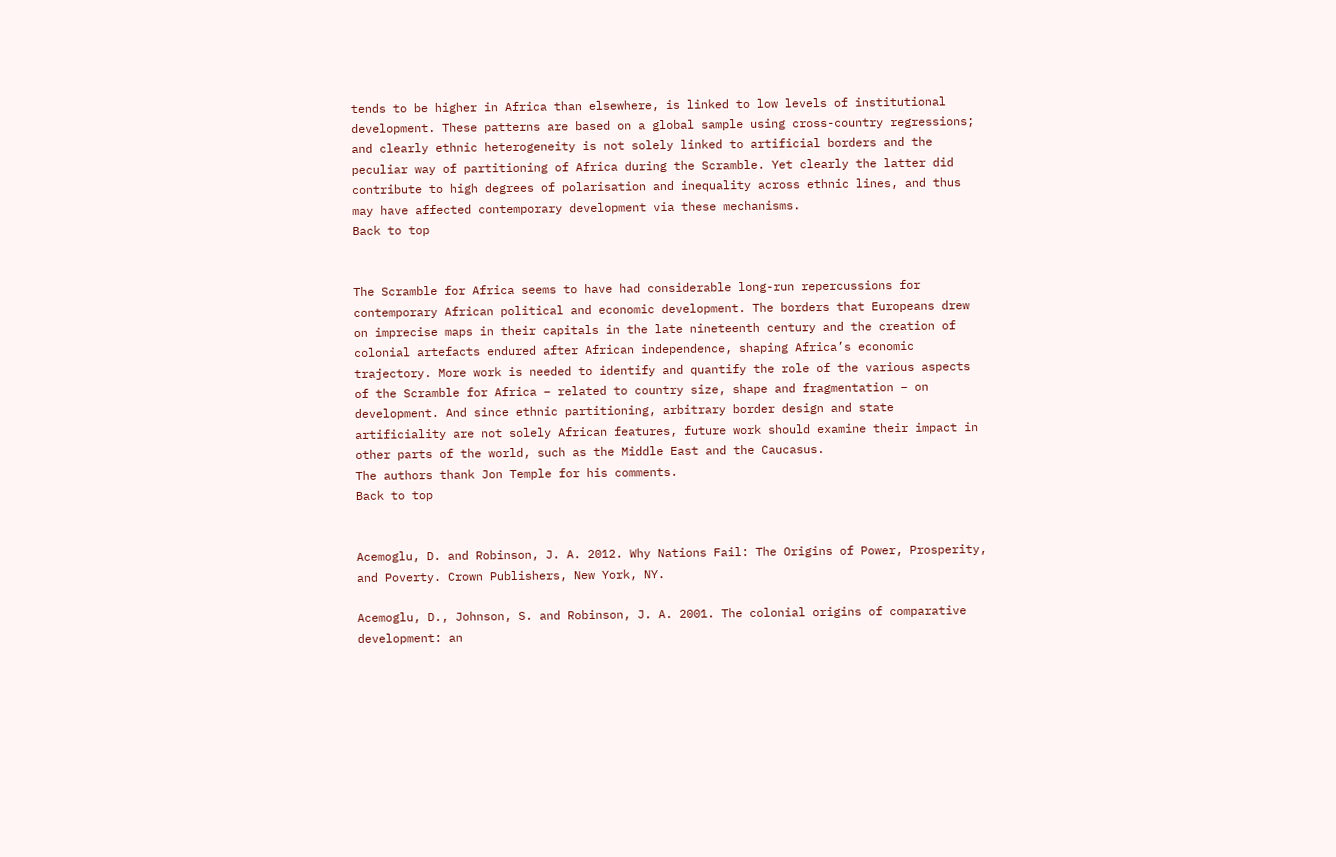tends to be higher in Africa than elsewhere, is linked to low levels of institutional development. These patterns are based on a global sample using cross-country regressions; and clearly ethnic heterogeneity is not solely linked to artificial borders and the peculiar way of partitioning of Africa during the Scramble. Yet clearly the latter did contribute to high degrees of polarisation and inequality across ethnic lines, and thus may have affected contemporary development via these mechanisms.
Back to top


The Scramble for Africa seems to have had considerable long-run repercussions for contemporary African political and economic development. The borders that Europeans drew on imprecise maps in their capitals in the late nineteenth century and the creation of colonial artefacts endured after African independence, shaping Africa’s economic trajectory. More work is needed to identify and quantify the role of the various aspects of the Scramble for Africa – related to country size, shape and fragmentation – on development. And since ethnic partitioning, arbitrary border design and state artificiality are not solely African features, future work should examine their impact in other parts of the world, such as the Middle East and the Caucasus.
The authors thank Jon Temple for his comments.
Back to top


Acemoglu, D. and Robinson, J. A. 2012. Why Nations Fail: The Origins of Power, Prosperity, and Poverty. Crown Publishers, New York, NY.

Acemoglu, D., Johnson, S. and Robinson, J. A. 2001. The colonial origins of comparative development: an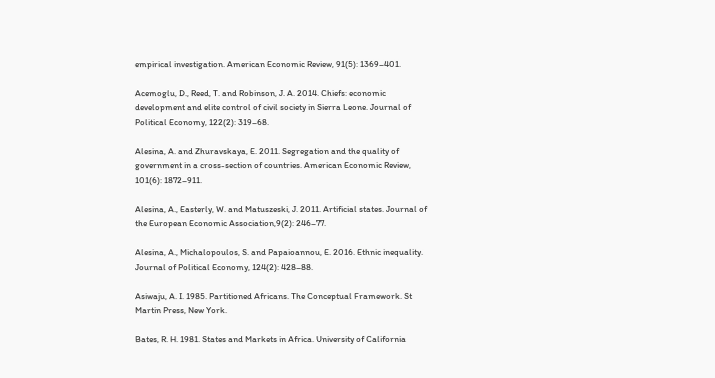empirical investigation. American Economic Review, 91(5): 1369–401.

Acemoglu, D., Reed, T. and Robinson, J. A. 2014. Chiefs: economic development and elite control of civil society in Sierra Leone. Journal of Political Economy, 122(2): 319–68.

Alesina, A. and Zhuravskaya, E. 2011. Segregation and the quality of government in a cross-section of countries. American Economic Review, 101(6): 1872–911.

Alesina, A., Easterly, W. and Matuszeski, J. 2011. Artificial states. Journal of the European Economic Association,9(2): 246–77.

Alesina, A., Michalopoulos, S. and Papaioannou, E. 2016. Ethnic inequality. Journal of Political Economy, 124(2): 428–88.

Asiwaju, A. I. 1985. Partitioned Africans. The Conceptual Framework. St Martin Press, New York.

Bates, R. H. 1981. States and Markets in Africa. University of California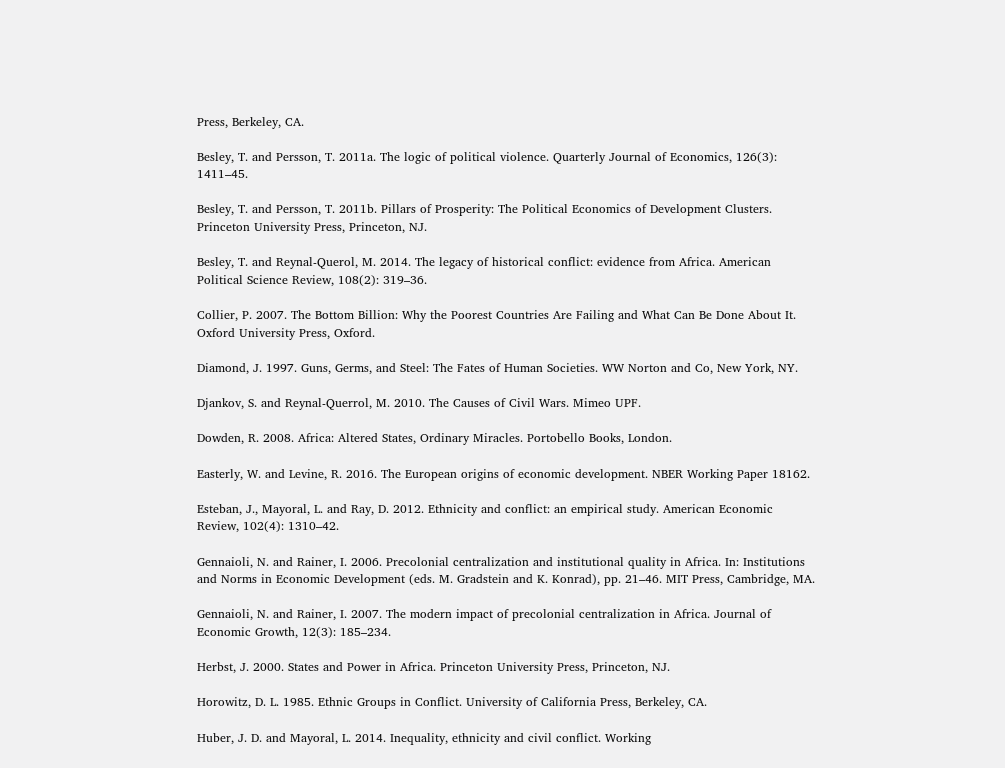Press, Berkeley, CA.

Besley, T. and Persson, T. 2011a. The logic of political violence. Quarterly Journal of Economics, 126(3): 1411–45.

Besley, T. and Persson, T. 2011b. Pillars of Prosperity: The Political Economics of Development Clusters. Princeton University Press, Princeton, NJ.

Besley, T. and Reynal-Querol, M. 2014. The legacy of historical conflict: evidence from Africa. American Political Science Review, 108(2): 319–36.

Collier, P. 2007. The Bottom Billion: Why the Poorest Countries Are Failing and What Can Be Done About It. Oxford University Press, Oxford.

Diamond, J. 1997. Guns, Germs, and Steel: The Fates of Human Societies. WW Norton and Co, New York, NY.

Djankov, S. and Reynal-Querrol, M. 2010. The Causes of Civil Wars. Mimeo UPF.

Dowden, R. 2008. Africa: Altered States, Ordinary Miracles. Portobello Books, London.

Easterly, W. and Levine, R. 2016. The European origins of economic development. NBER Working Paper 18162.

Esteban, J., Mayoral, L. and Ray, D. 2012. Ethnicity and conflict: an empirical study. American Economic Review, 102(4): 1310–42.

Gennaioli, N. and Rainer, I. 2006. Precolonial centralization and institutional quality in Africa. In: Institutions and Norms in Economic Development (eds. M. Gradstein and K. Konrad), pp. 21–46. MIT Press, Cambridge, MA.

Gennaioli, N. and Rainer, I. 2007. The modern impact of precolonial centralization in Africa. Journal of Economic Growth, 12(3): 185–234.

Herbst, J. 2000. States and Power in Africa. Princeton University Press, Princeton, NJ.

Horowitz, D. L. 1985. Ethnic Groups in Conflict. University of California Press, Berkeley, CA.

Huber, J. D. and Mayoral, L. 2014. Inequality, ethnicity and civil conflict. Working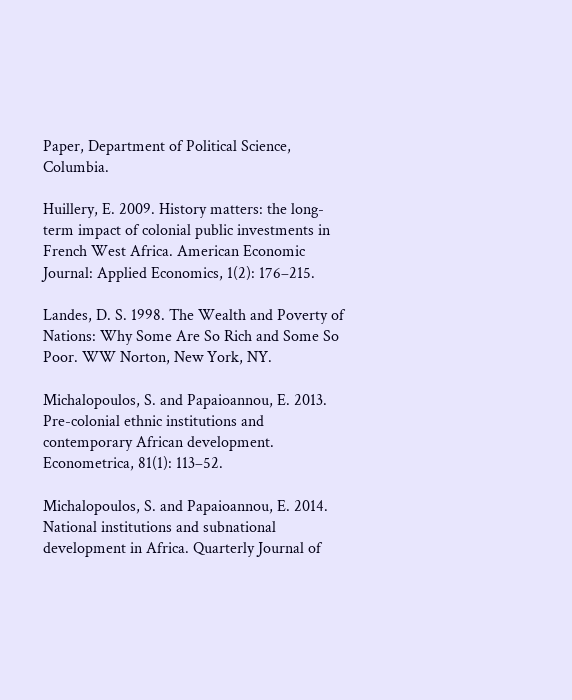Paper, Department of Political Science, Columbia.

Huillery, E. 2009. History matters: the long-term impact of colonial public investments in French West Africa. American Economic Journal: Applied Economics, 1(2): 176–215.

Landes, D. S. 1998. The Wealth and Poverty of Nations: Why Some Are So Rich and Some So Poor. WW Norton, New York, NY.

Michalopoulos, S. and Papaioannou, E. 2013. Pre-colonial ethnic institutions and contemporary African development. Econometrica, 81(1): 113–52.

Michalopoulos, S. and Papaioannou, E. 2014. National institutions and subnational development in Africa. Quarterly Journal of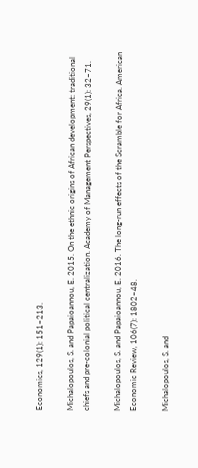Economics, 129(1): 151–213.

Michalopoulos, S. and Papaioannou, E. 2015. On the ethnic origins of African development: traditional chiefs and pre-colonial political centralization. Academy of Management Perspectives, 29(1): 32–71.

Michalopoulos, S. and Papaioannou, E. 2016. The long-run effects of the Scramble for Africa. American Economic Review, 106(7): 1802–48.

Michalopoulos, S. and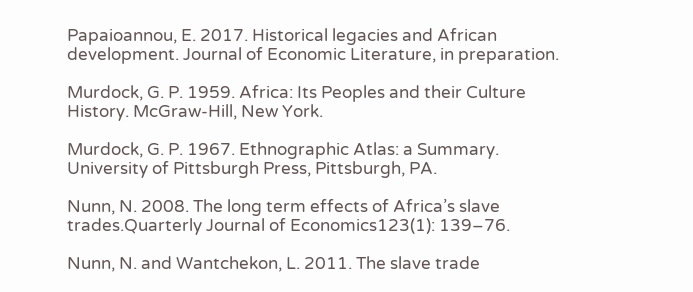Papaioannou, E. 2017. Historical legacies and African development. Journal of Economic Literature, in preparation.

Murdock, G. P. 1959. Africa: Its Peoples and their Culture History. McGraw-Hill, New York.

Murdock, G. P. 1967. Ethnographic Atlas: a Summary. University of Pittsburgh Press, Pittsburgh, PA.

Nunn, N. 2008. The long term effects of Africa’s slave trades.Quarterly Journal of Economics123(1): 139–76.

Nunn, N. and Wantchekon, L. 2011. The slave trade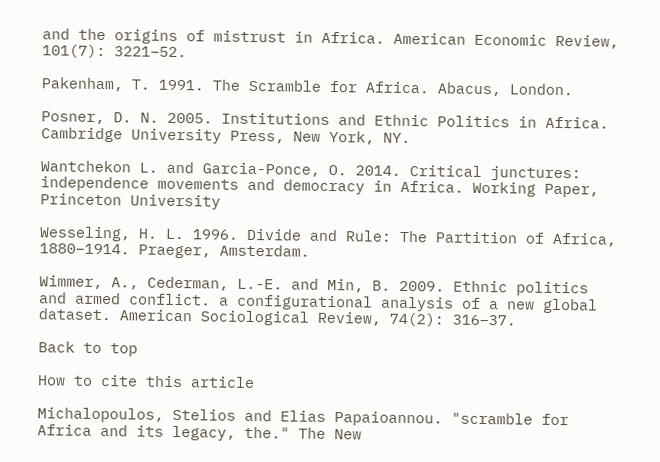and the origins of mistrust in Africa. American Economic Review, 101(7): 3221–52.

Pakenham, T. 1991. The Scramble for Africa. Abacus, London.

Posner, D. N. 2005. Institutions and Ethnic Politics in Africa. Cambridge University Press, New York, NY.

Wantchekon L. and Garcia-Ponce, O. 2014. Critical junctures: independence movements and democracy in Africa. Working Paper, Princeton University

Wesseling, H. L. 1996. Divide and Rule: The Partition of Africa, 1880–1914. Praeger, Amsterdam.

Wimmer, A., Cederman, L.-E. and Min, B. 2009. Ethnic politics and armed conflict. a configurational analysis of a new global dataset. American Sociological Review, 74(2): 316–37.

Back to top

How to cite this article

Michalopoulos, Stelios and Elias Papaioannou. "scramble for Africa and its legacy, the." The New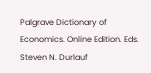Palgrave Dictionary of Economics. Online Edition. Eds. Steven N. Durlauf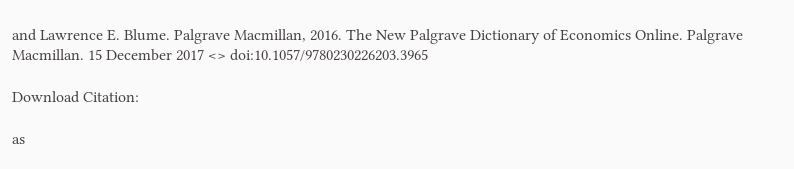and Lawrence E. Blume. Palgrave Macmillan, 2016. The New Palgrave Dictionary of Economics Online. Palgrave Macmillan. 15 December 2017 <> doi:10.1057/9780230226203.3965

Download Citation:

as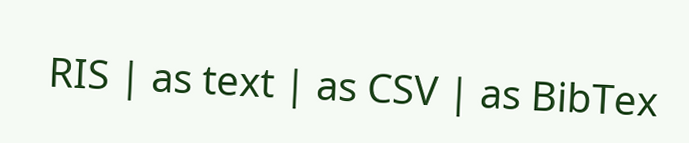RIS | as text | as CSV | as BibTex